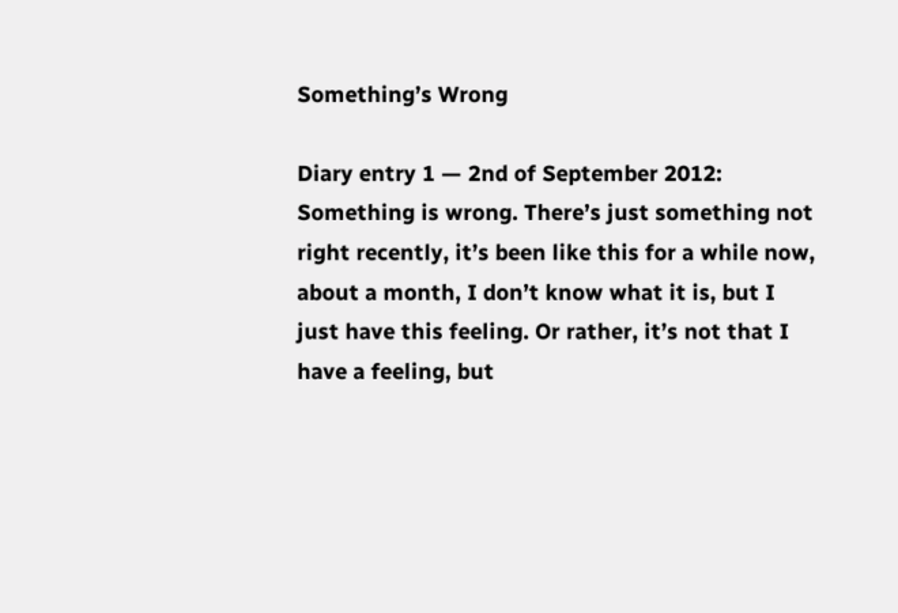Something’s Wrong

Diary entry 1 — 2nd of September 2012: Something is wrong. There’s just something not right recently, it’s been like this for a while now, about a month, I don’t know what it is, but I just have this feeling. Or rather, it’s not that I have a feeling, but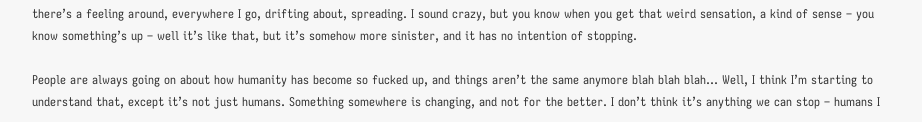there’s a feeling around, everywhere I go, drifting about, spreading. I sound crazy, but you know when you get that weird sensation, a kind of sense – you know something’s up – well it’s like that, but it’s somehow more sinister, and it has no intention of stopping.

People are always going on about how humanity has become so fucked up, and things aren’t the same anymore blah blah blah… Well, I think I’m starting to understand that, except it’s not just humans. Something somewhere is changing, and not for the better. I don’t think it’s anything we can stop – humans I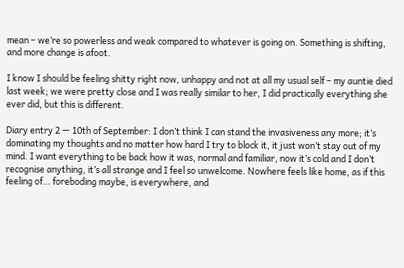mean – we’re so powerless and weak compared to whatever is going on. Something is shifting, and more change is afoot.

I know I should be feeling shitty right now, unhappy and not at all my usual self – my auntie died last week; we were pretty close and I was really similar to her, I did practically everything she ever did, but this is different.

Diary entry 2 — 10th of September: I don’t think I can stand the invasiveness any more; it’s dominating my thoughts and no matter how hard I try to block it, it just won’t stay out of my mind. I want everything to be back how it was, normal and familiar, now it’s cold and I don’t recognise anything, it’s all strange and I feel so unwelcome. Nowhere feels like home, as if this feeling of… foreboding maybe, is everywhere, and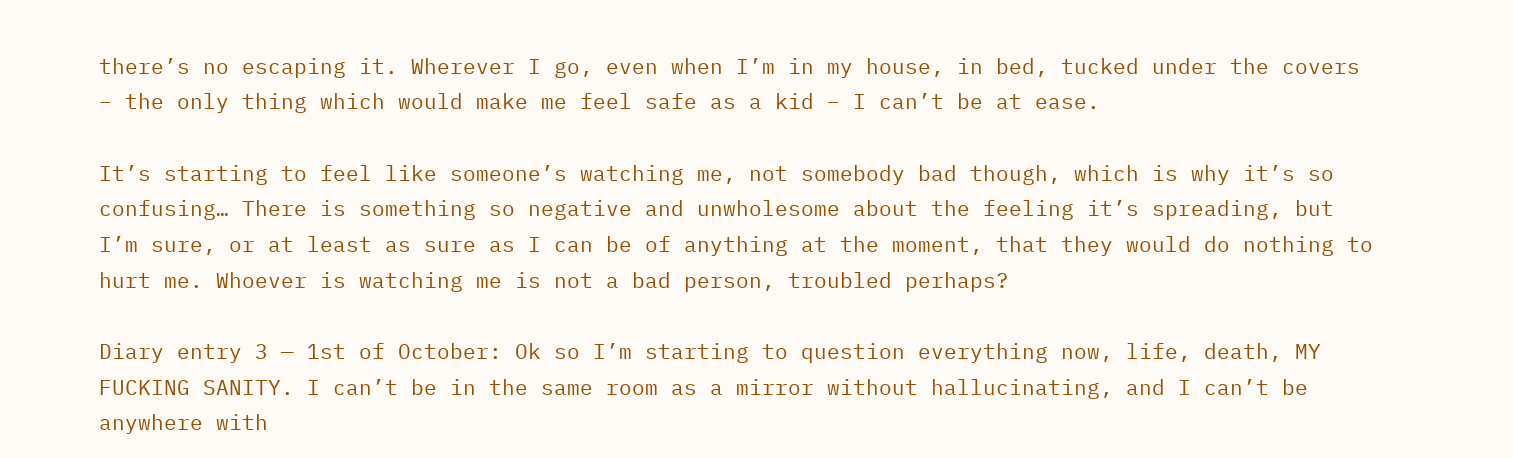there’s no escaping it. Wherever I go, even when I’m in my house, in bed, tucked under the covers – the only thing which would make me feel safe as a kid – I can’t be at ease.

It’s starting to feel like someone’s watching me, not somebody bad though, which is why it’s so confusing… There is something so negative and unwholesome about the feeling it’s spreading, but I’m sure, or at least as sure as I can be of anything at the moment, that they would do nothing to hurt me. Whoever is watching me is not a bad person, troubled perhaps?

Diary entry 3 — 1st of October: Ok so I’m starting to question everything now, life, death, MY FUCKING SANITY. I can’t be in the same room as a mirror without hallucinating, and I can’t be anywhere with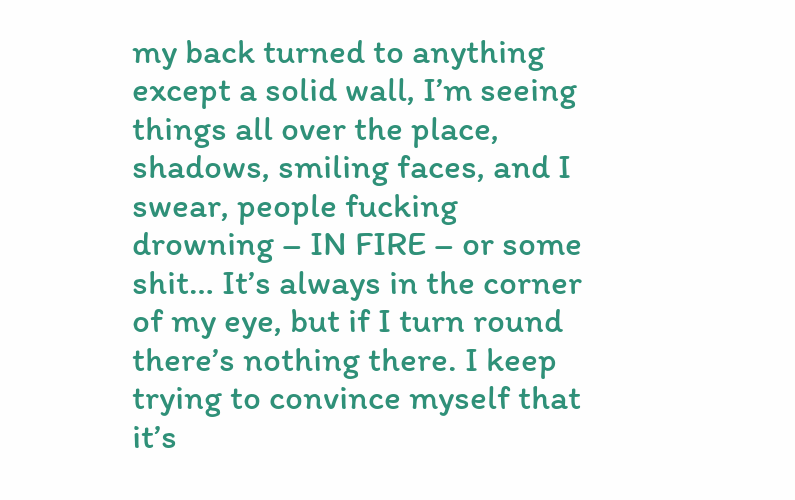my back turned to anything except a solid wall, I’m seeing things all over the place, shadows, smiling faces, and I swear, people fucking drowning – IN FIRE – or some shit… It’s always in the corner of my eye, but if I turn round there’s nothing there. I keep trying to convince myself that it’s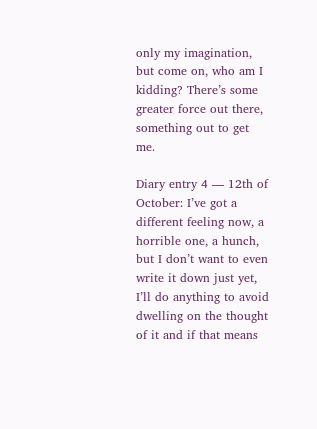only my imagination, but come on, who am I kidding? There’s some greater force out there, something out to get me.

Diary entry 4 — 12th of October: I’ve got a different feeling now, a horrible one, a hunch, but I don’t want to even write it down just yet, I’ll do anything to avoid dwelling on the thought of it and if that means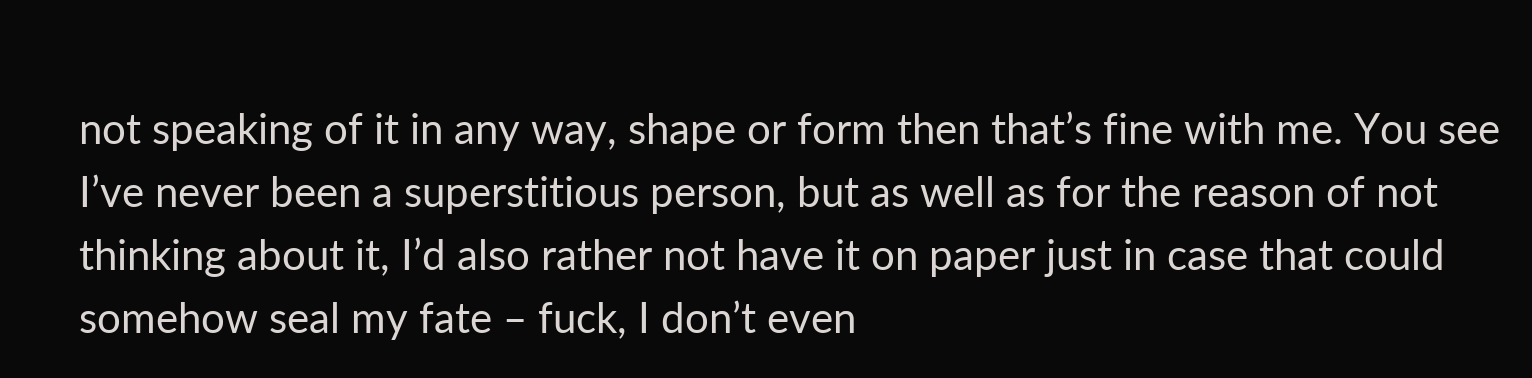not speaking of it in any way, shape or form then that’s fine with me. You see I’ve never been a superstitious person, but as well as for the reason of not thinking about it, I’d also rather not have it on paper just in case that could somehow seal my fate – fuck, I don’t even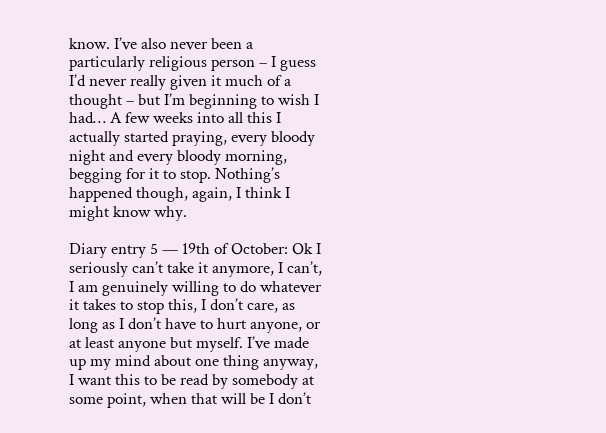know. I’ve also never been a particularly religious person – I guess I’d never really given it much of a thought – but I’m beginning to wish I had… A few weeks into all this I actually started praying, every bloody night and every bloody morning, begging for it to stop. Nothing’s happened though, again, I think I might know why.

Diary entry 5 — 19th of October: Ok I seriously can’t take it anymore, I can’t, I am genuinely willing to do whatever it takes to stop this, I don’t care, as long as I don’t have to hurt anyone, or at least anyone but myself. I’ve made up my mind about one thing anyway, I want this to be read by somebody at some point, when that will be I don’t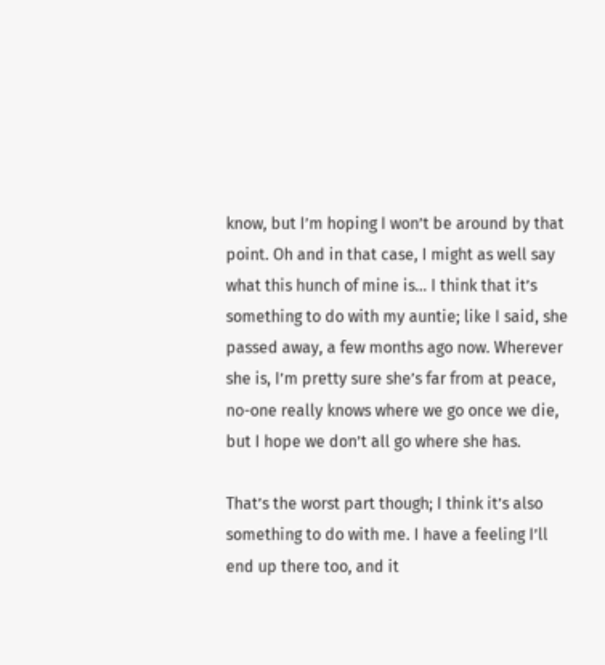know, but I’m hoping I won’t be around by that point. Oh and in that case, I might as well say what this hunch of mine is… I think that it’s something to do with my auntie; like I said, she passed away, a few months ago now. Wherever she is, I’m pretty sure she’s far from at peace, no-one really knows where we go once we die, but I hope we don’t all go where she has.

That’s the worst part though; I think it’s also something to do with me. I have a feeling I’ll end up there too, and it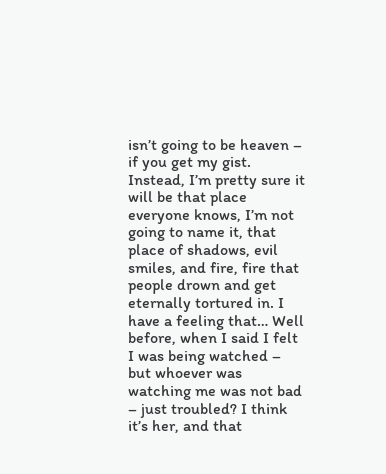isn’t going to be heaven – if you get my gist. Instead, I’m pretty sure it will be that place everyone knows, I’m not going to name it, that place of shadows, evil smiles, and fire, fire that people drown and get eternally tortured in. I have a feeling that… Well before, when I said I felt I was being watched – but whoever was watching me was not bad – just troubled? I think it’s her, and that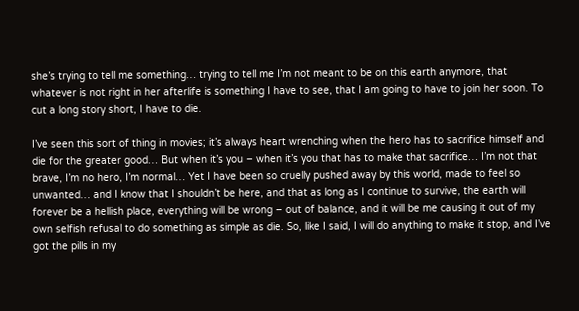she’s trying to tell me something… trying to tell me I’m not meant to be on this earth anymore, that whatever is not right in her afterlife is something I have to see, that I am going to have to join her soon. To cut a long story short, I have to die.

I’ve seen this sort of thing in movies; it’s always heart wrenching when the hero has to sacrifice himself and die for the greater good… But when it’s you – when it’s you that has to make that sacrifice… I’m not that brave, I’m no hero, I’m normal… Yet I have been so cruelly pushed away by this world, made to feel so unwanted… and I know that I shouldn’t be here, and that as long as I continue to survive, the earth will forever be a hellish place, everything will be wrong – out of balance, and it will be me causing it out of my own selfish refusal to do something as simple as die. So, like I said, I will do anything to make it stop, and I’ve got the pills in my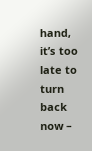hand, it’s too late to turn back now –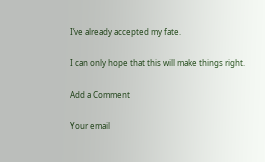I’ve already accepted my fate.

I can only hope that this will make things right.

Add a Comment

Your email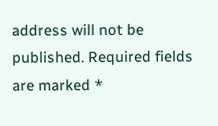address will not be published. Required fields are marked *